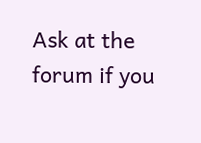Ask at the forum if you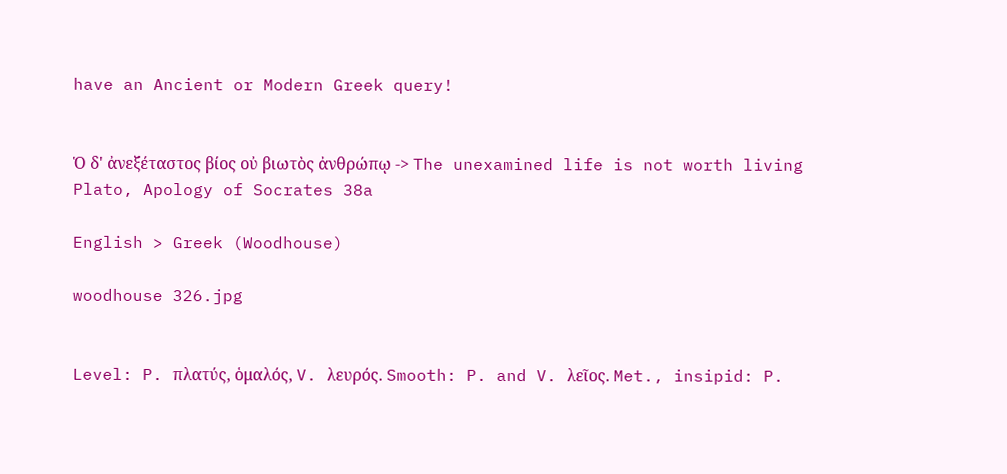have an Ancient or Modern Greek query!


Ὁ δ' ἀνεξέταστος βίος οὐ βιωτὸς ἀνθρώπῳ -> The unexamined life is not worth living
Plato, Apology of Socrates 38a

English > Greek (Woodhouse)

woodhouse 326.jpg


Level: P. πλατύς, ὁμαλός, V. λευρός. Smooth: P. and V. λεῖος. Met., insipid: P.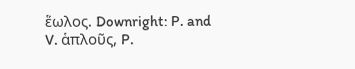ἕωλος. Downright: P. and V. ἁπλοῦς, P.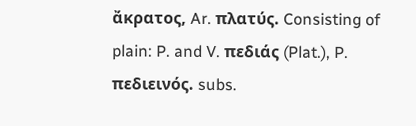ἄκρατος, Ar. πλατύς. Consisting of plain: P. and V. πεδιάς (Plat.), P. πεδιεινός. subs.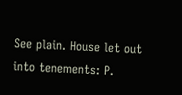See plain. House let out into tenements: P.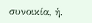συνοικία, ἡ.